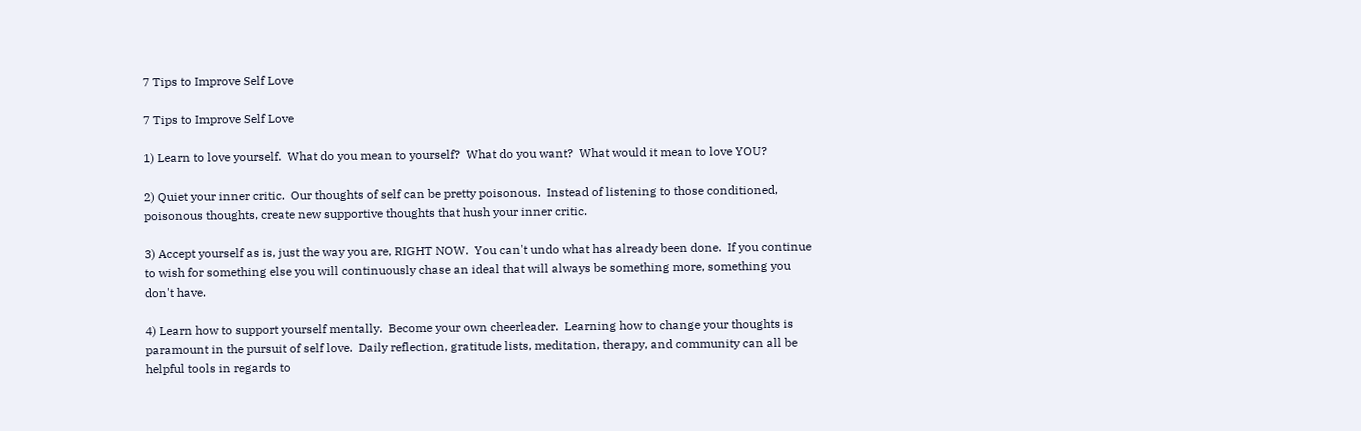7 Tips to Improve Self Love

7 Tips to Improve Self Love

1) Learn to love yourself.  What do you mean to yourself?  What do you want?  What would it mean to love YOU?

2) Quiet your inner critic.  Our thoughts of self can be pretty poisonous.  Instead of listening to those conditioned, poisonous thoughts, create new supportive thoughts that hush your inner critic.

3) Accept yourself as is, just the way you are, RIGHT NOW.  You can't undo what has already been done.  If you continue to wish for something else you will continuously chase an ideal that will always be something more, something you don't have.

4) Learn how to support yourself mentally.  Become your own cheerleader.  Learning how to change your thoughts is paramount in the pursuit of self love.  Daily reflection, gratitude lists, meditation, therapy, and community can all be helpful tools in regards to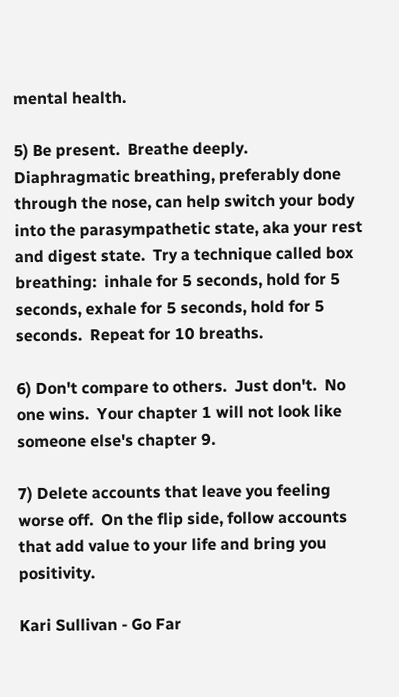mental health.

5) Be present.  Breathe deeply.  Diaphragmatic breathing, preferably done through the nose, can help switch your body into the parasympathetic state, aka your rest and digest state.  Try a technique called box breathing:  inhale for 5 seconds, hold for 5 seconds, exhale for 5 seconds, hold for 5 seconds.  Repeat for 10 breaths.

6) Don't compare to others.  Just don't.  No one wins.  Your chapter 1 will not look like someone else's chapter 9.

7) Delete accounts that leave you feeling worse off.  On the flip side, follow accounts that add value to your life and bring you positivity.

Kari Sullivan - Go Far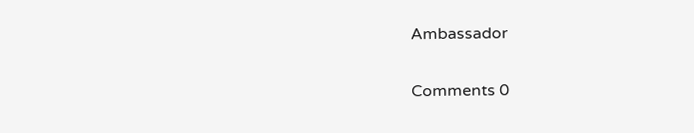Ambassador

Comments 0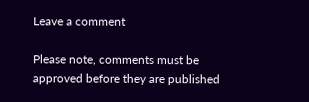Leave a comment

Please note, comments must be approved before they are published